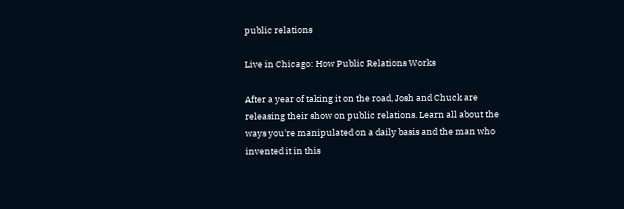public relations

Live in Chicago: How Public Relations Works

After a year of taking it on the road, Josh and Chuck are releasing their show on public relations. Learn all about the ways you're manipulated on a daily basis and the man who invented it in this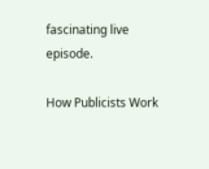fascinating live episode.

How Publicists Work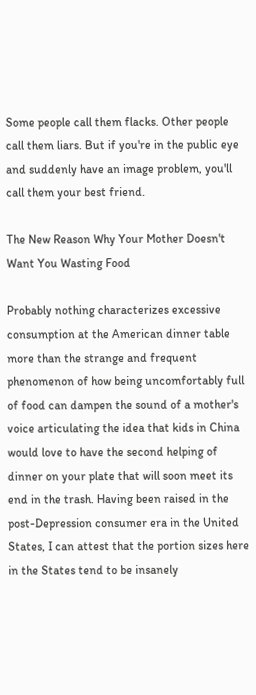Some people call them flacks. Other people call them liars. But if you're in the public eye and suddenly have an image problem, you'll call them your best friend.

The New Reason Why Your Mother Doesn't Want You Wasting Food

Probably nothing characterizes excessive consumption at the American dinner table more than the strange and frequent phenomenon of how being uncomfortably full of food can dampen the sound of a mother's voice articulating the idea that kids in China would love to have the second helping of dinner on your plate that will soon meet its end in the trash. Having been raised in the post-Depression consumer era in the United States, I can attest that the portion sizes here in the States tend to be insanely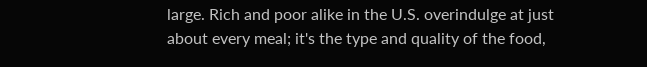large. Rich and poor alike in the U.S. overindulge at just about every meal; it's the type and quality of the food,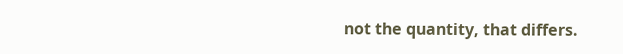not the quantity, that differs.